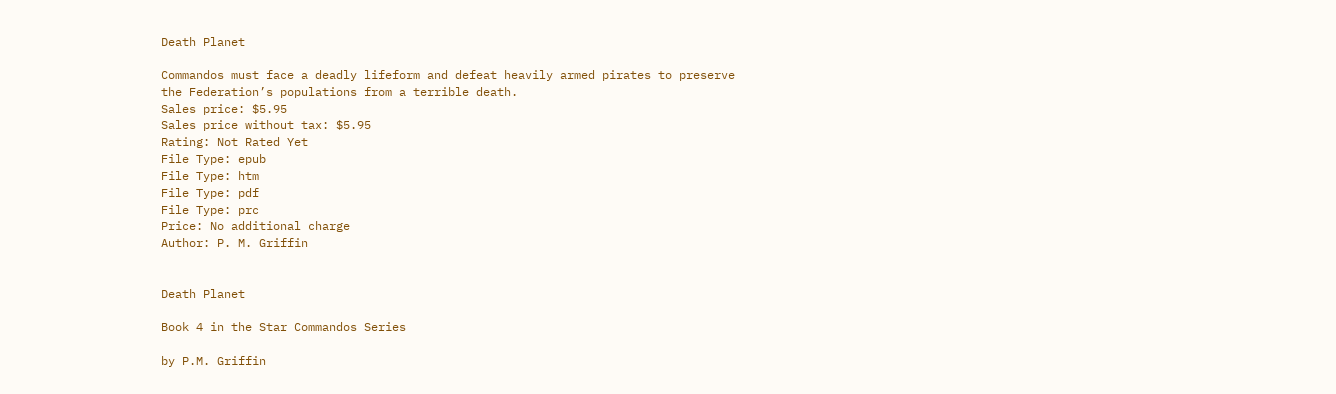Death Planet

Commandos must face a deadly lifeform and defeat heavily armed pirates to preserve the Federation’s populations from a terrible death.
Sales price: $5.95
Sales price without tax: $5.95
Rating: Not Rated Yet
File Type: epub
File Type: htm
File Type: pdf
File Type: prc
Price: No additional charge
Author: P. M. Griffin


Death Planet

Book 4 in the Star Commandos Series

by P.M. Griffin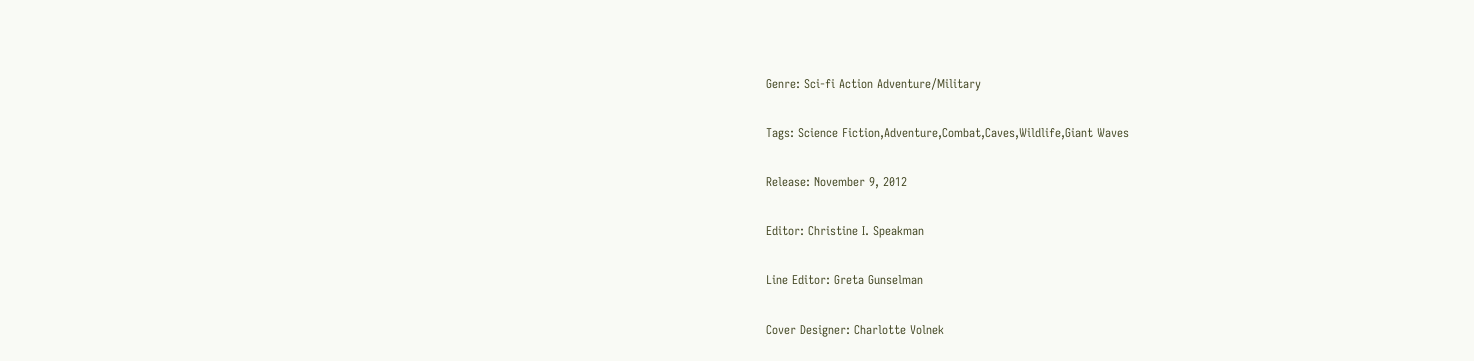Genre: Sci-fi Action Adventure/Military

Tags: Science Fiction,Adventure,Combat,Caves,Wildlife,Giant Waves

Release: November 9, 2012

Editor: Christine I. Speakman

Line Editor: Greta Gunselman

Cover Designer: Charlotte Volnek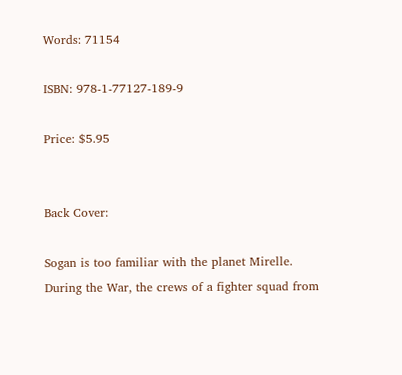Words: 71154

ISBN: 978-1-77127-189-9

Price: $5.95


Back Cover:

Sogan is too familiar with the planet Mirelle. During the War, the crews of a fighter squad from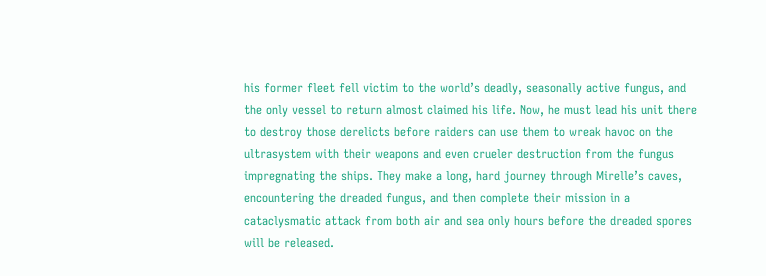his former fleet fell victim to the world’s deadly, seasonally active fungus, and the only vessel to return almost claimed his life. Now, he must lead his unit there to destroy those derelicts before raiders can use them to wreak havoc on the ultrasystem with their weapons and even crueler destruction from the fungus impregnating the ships. They make a long, hard journey through Mirelle’s caves, encountering the dreaded fungus, and then complete their mission in a cataclysmatic attack from both air and sea only hours before the dreaded spores will be released.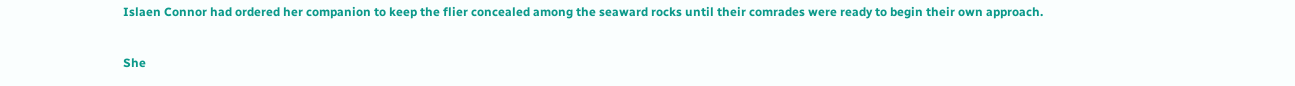Islaen Connor had ordered her companion to keep the flier concealed among the seaward rocks until their comrades were ready to begin their own approach.

She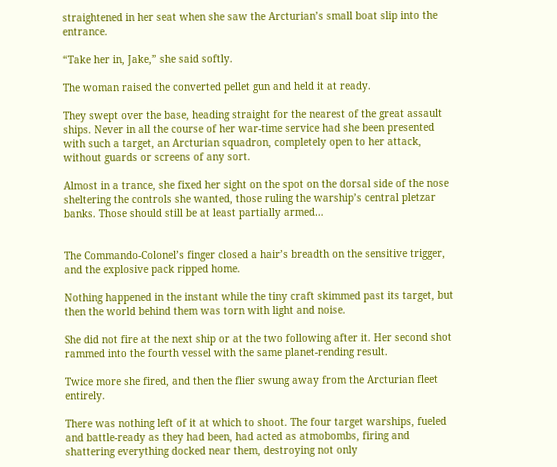straightened in her seat when she saw the Arcturian’s small boat slip into the entrance.

“Take her in, Jake,” she said softly.

The woman raised the converted pellet gun and held it at ready.

They swept over the base, heading straight for the nearest of the great assault ships. Never in all the course of her war-time service had she been presented with such a target, an Arcturian squadron, completely open to her attack, without guards or screens of any sort.

Almost in a trance, she fixed her sight on the spot on the dorsal side of the nose sheltering the controls she wanted, those ruling the warship’s central pletzar banks. Those should still be at least partially armed…


The Commando-Colonel’s finger closed a hair’s breadth on the sensitive trigger, and the explosive pack ripped home.

Nothing happened in the instant while the tiny craft skimmed past its target, but then the world behind them was torn with light and noise.

She did not fire at the next ship or at the two following after it. Her second shot rammed into the fourth vessel with the same planet-rending result.

Twice more she fired, and then the flier swung away from the Arcturian fleet entirely.

There was nothing left of it at which to shoot. The four target warships, fueled and battle-ready as they had been, had acted as atmobombs, firing and shattering everything docked near them, destroying not only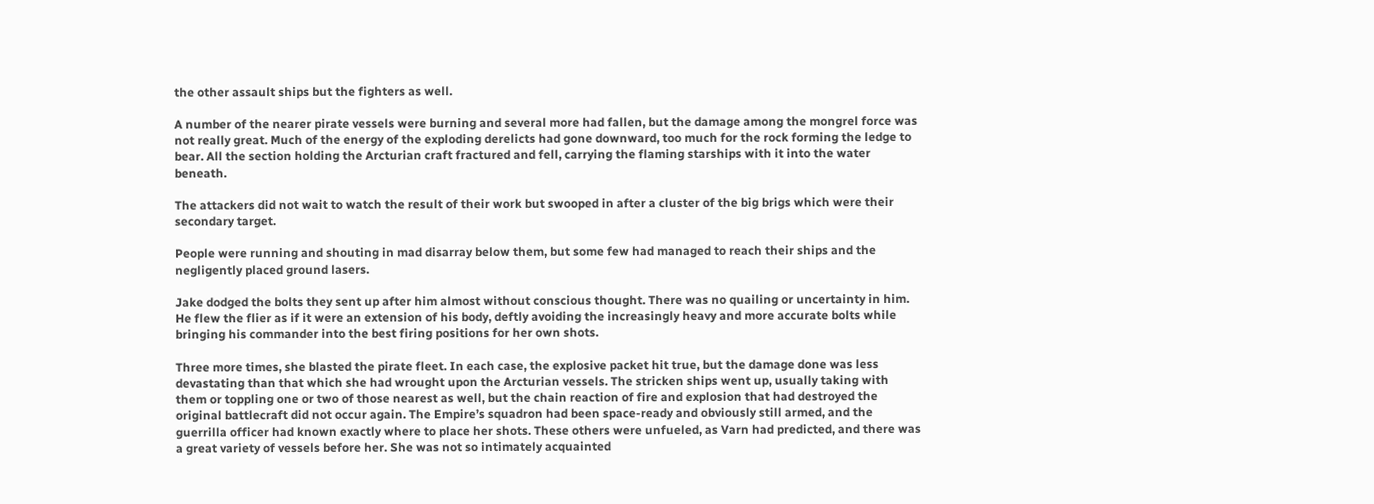the other assault ships but the fighters as well.

A number of the nearer pirate vessels were burning and several more had fallen, but the damage among the mongrel force was not really great. Much of the energy of the exploding derelicts had gone downward, too much for the rock forming the ledge to bear. All the section holding the Arcturian craft fractured and fell, carrying the flaming starships with it into the water beneath.

The attackers did not wait to watch the result of their work but swooped in after a cluster of the big brigs which were their secondary target.

People were running and shouting in mad disarray below them, but some few had managed to reach their ships and the negligently placed ground lasers.

Jake dodged the bolts they sent up after him almost without conscious thought. There was no quailing or uncertainty in him. He flew the flier as if it were an extension of his body, deftly avoiding the increasingly heavy and more accurate bolts while bringing his commander into the best firing positions for her own shots.

Three more times, she blasted the pirate fleet. In each case, the explosive packet hit true, but the damage done was less devastating than that which she had wrought upon the Arcturian vessels. The stricken ships went up, usually taking with them or toppling one or two of those nearest as well, but the chain reaction of fire and explosion that had destroyed the original battlecraft did not occur again. The Empire’s squadron had been space-ready and obviously still armed, and the guerrilla officer had known exactly where to place her shots. These others were unfueled, as Varn had predicted, and there was a great variety of vessels before her. She was not so intimately acquainted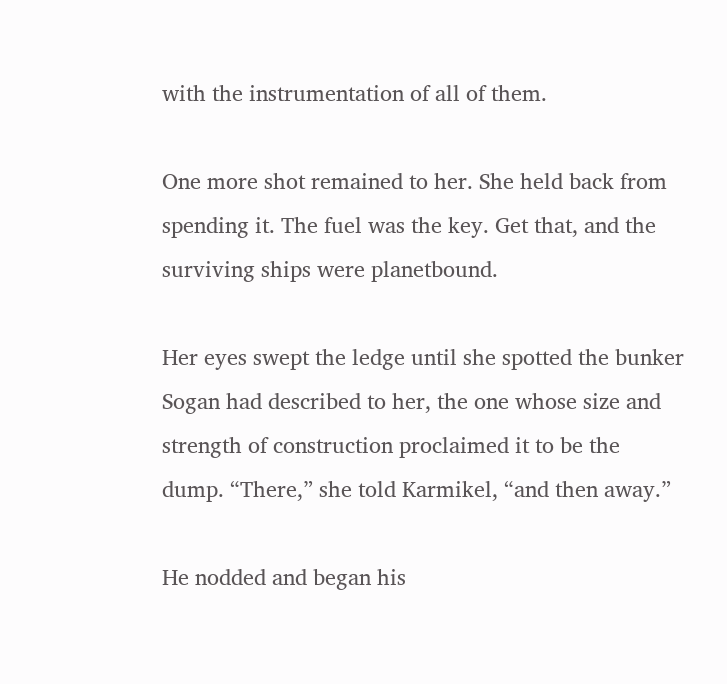with the instrumentation of all of them.

One more shot remained to her. She held back from spending it. The fuel was the key. Get that, and the surviving ships were planetbound.

Her eyes swept the ledge until she spotted the bunker Sogan had described to her, the one whose size and strength of construction proclaimed it to be the dump. “There,” she told Karmikel, “and then away.”

He nodded and began his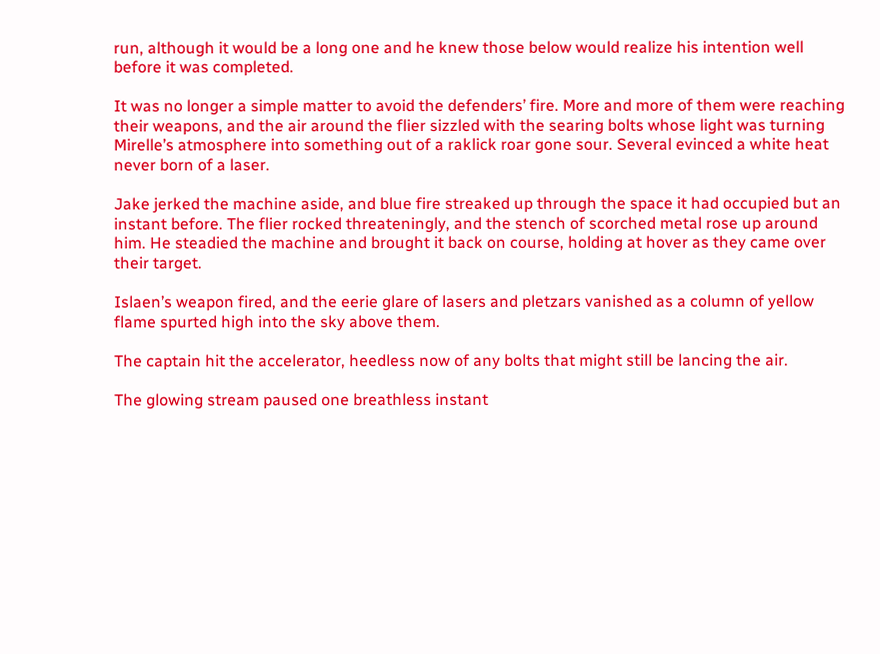run, although it would be a long one and he knew those below would realize his intention well before it was completed.

It was no longer a simple matter to avoid the defenders’ fire. More and more of them were reaching their weapons, and the air around the flier sizzled with the searing bolts whose light was turning Mirelle’s atmosphere into something out of a raklick roar gone sour. Several evinced a white heat never born of a laser.

Jake jerked the machine aside, and blue fire streaked up through the space it had occupied but an instant before. The flier rocked threateningly, and the stench of scorched metal rose up around him. He steadied the machine and brought it back on course, holding at hover as they came over their target.

Islaen’s weapon fired, and the eerie glare of lasers and pletzars vanished as a column of yellow flame spurted high into the sky above them.

The captain hit the accelerator, heedless now of any bolts that might still be lancing the air.

The glowing stream paused one breathless instant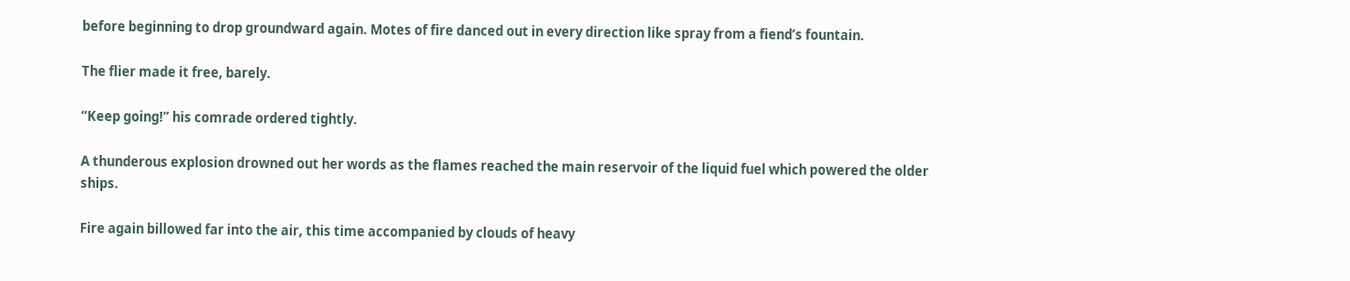before beginning to drop groundward again. Motes of fire danced out in every direction like spray from a fiend’s fountain.

The flier made it free, barely.

“Keep going!” his comrade ordered tightly.

A thunderous explosion drowned out her words as the flames reached the main reservoir of the liquid fuel which powered the older ships.

Fire again billowed far into the air, this time accompanied by clouds of heavy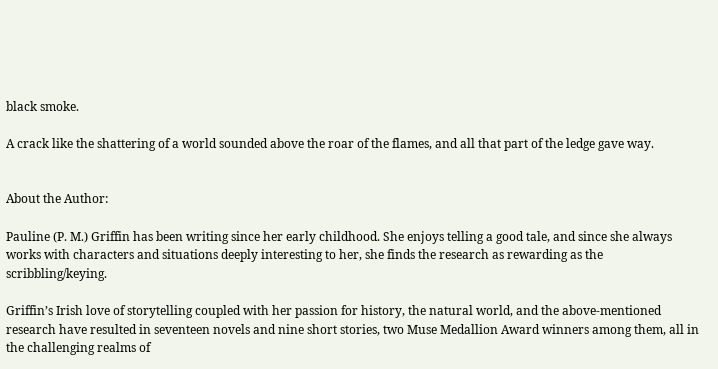black smoke.

A crack like the shattering of a world sounded above the roar of the flames, and all that part of the ledge gave way.


About the Author:

Pauline (P. M.) Griffin has been writing since her early childhood. She enjoys telling a good tale, and since she always works with characters and situations deeply interesting to her, she finds the research as rewarding as the scribbling/keying.

Griffin’s Irish love of storytelling coupled with her passion for history, the natural world, and the above-mentioned research have resulted in seventeen novels and nine short stories, two Muse Medallion Award winners among them, all in the challenging realms of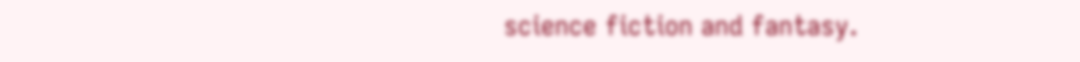science fiction and fantasy.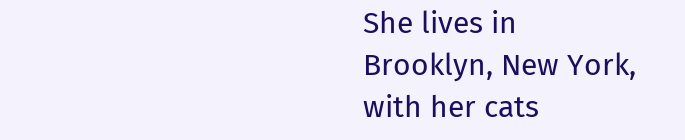She lives in Brooklyn, New York, with her cats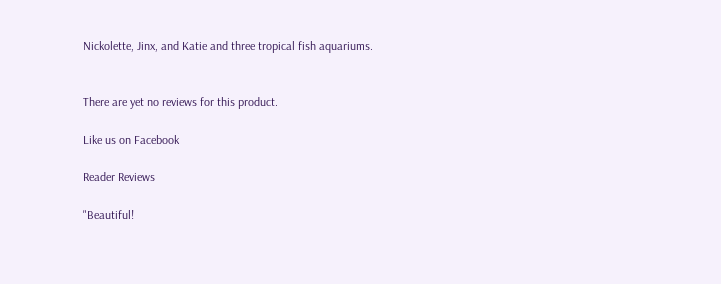Nickolette, Jinx, and Katie and three tropical fish aquariums.


There are yet no reviews for this product.

Like us on Facebook

Reader Reviews

"Beautiful!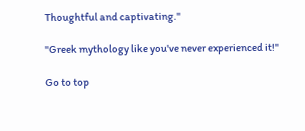Thoughtful and captivating."

"Greek mythology like you've never experienced it!"

Go to top